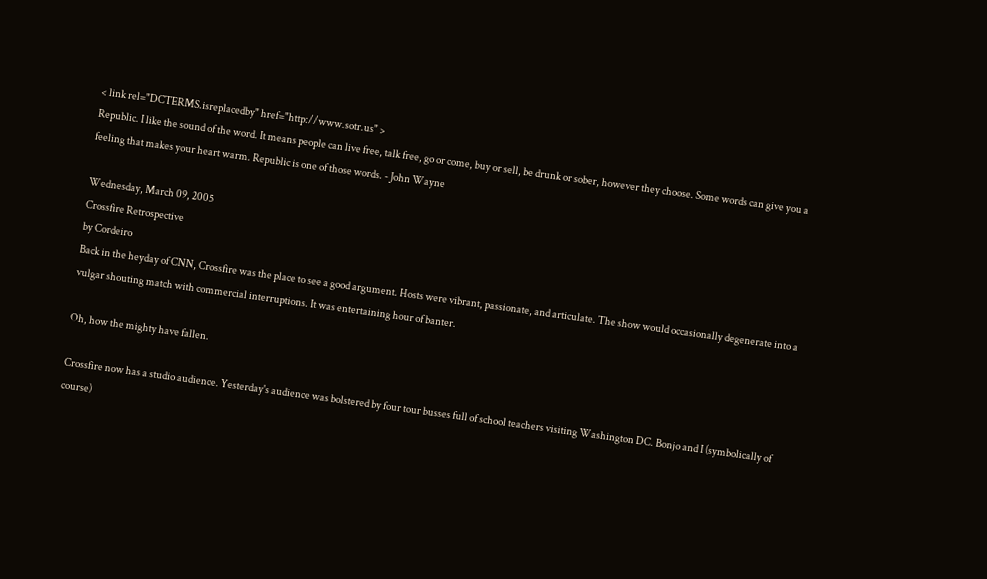< link rel="DCTERMS.isreplacedby" href="http://www.sotr.us" >
Republic. I like the sound of the word. It means people can live free, talk free, go or come, buy or sell, be drunk or sober, however they choose. Some words can give you a feeling that makes your heart warm. Republic is one of those words. - John Wayne

Wednesday, March 09, 2005
Crossfire Retrospective
by Cordeiro
Back in the heyday of CNN, Crossfire was the place to see a good argument. Hosts were vibrant, passionate, and articulate. The show would occasionally degenerate into a vulgar shouting match with commercial interruptions. It was entertaining hour of banter.

Oh, how the mighty have fallen.

Crossfire now has a studio audience. Yesterday's audience was bolstered by four tour busses full of school teachers visiting Washington DC. Bonjo and I (symbolically of course)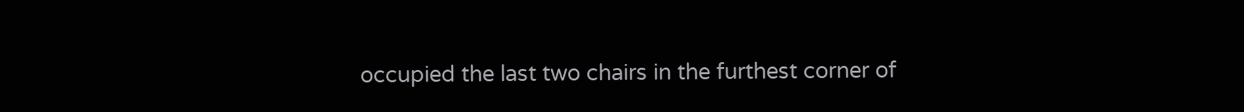occupied the last two chairs in the furthest corner of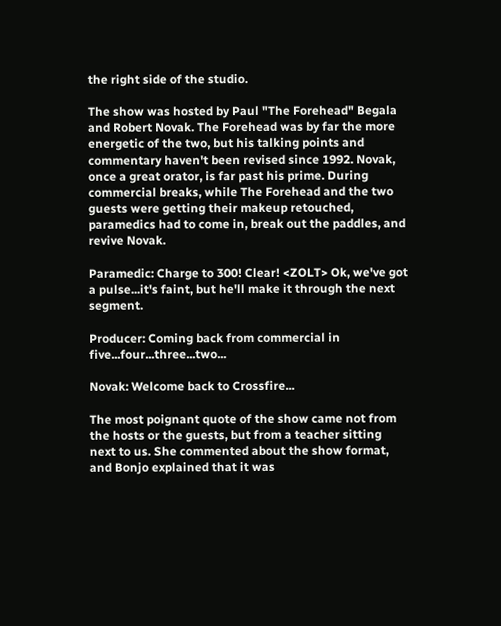the right side of the studio.

The show was hosted by Paul "The Forehead" Begala and Robert Novak. The Forehead was by far the more energetic of the two, but his talking points and commentary haven't been revised since 1992. Novak, once a great orator, is far past his prime. During commercial breaks, while The Forehead and the two guests were getting their makeup retouched, paramedics had to come in, break out the paddles, and revive Novak.

Paramedic: Charge to 300! Clear! <ZOLT> Ok, we've got a pulse...it's faint, but he'll make it through the next segment.

Producer: Coming back from commercial in five...four...three...two...

Novak: Welcome back to Crossfire...

The most poignant quote of the show came not from the hosts or the guests, but from a teacher sitting next to us. She commented about the show format, and Bonjo explained that it was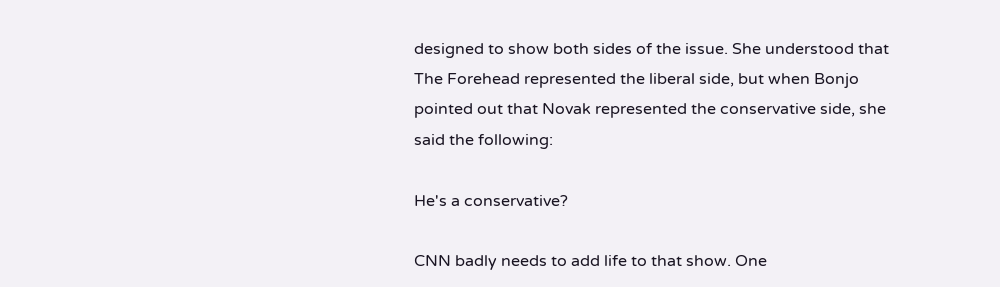designed to show both sides of the issue. She understood that The Forehead represented the liberal side, but when Bonjo pointed out that Novak represented the conservative side, she said the following:

He's a conservative?

CNN badly needs to add life to that show. One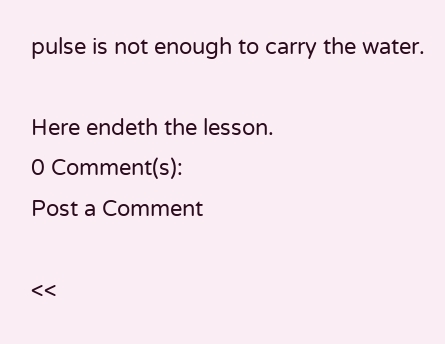pulse is not enough to carry the water.

Here endeth the lesson.
0 Comment(s):
Post a Comment

<<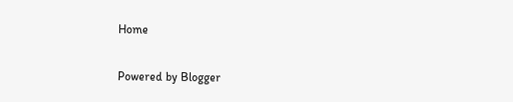Home

Powered by Blogger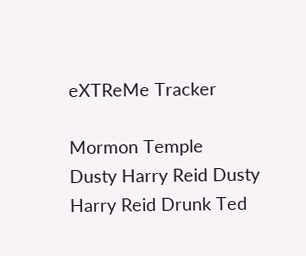eXTReMe Tracker

Mormon Temple
Dusty Harry Reid Dusty Harry Reid Drunk Ted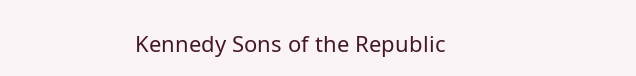Kennedy Sons of the Republic